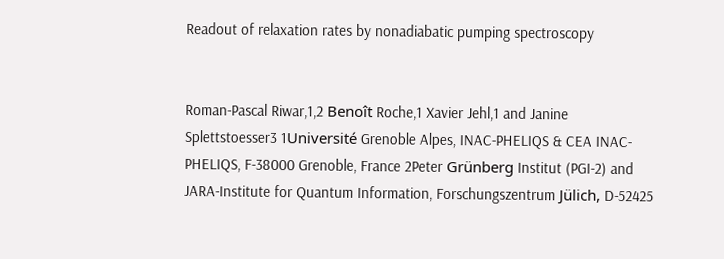Readout of relaxation rates by nonadiabatic pumping spectroscopy


Roman-Pascal Riwar,1,2 Benoı̂t Roche,1 Xavier Jehl,1 and Janine Splettstoesser3 1Université Grenoble Alpes, INAC-PHELIQS & CEA INAC-PHELIQS, F-38000 Grenoble, France 2Peter Grünberg Institut (PGI-2) and JARA-Institute for Quantum Information, Forschungszentrum Jülich, D-52425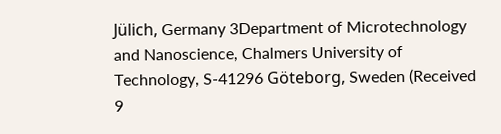Jülich, Germany 3Department of Microtechnology and Nanoscience, Chalmers University of Technology, S-41296 Göteborg, Sweden (Received 9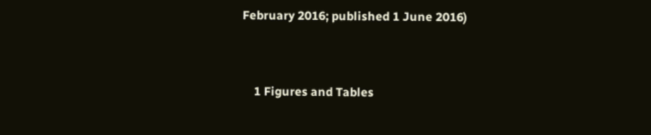February 2016; published 1 June 2016)


    1 Figures and Tables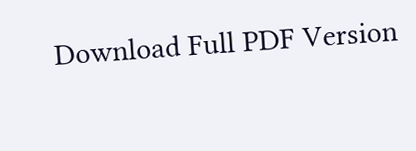Download Full PDF Version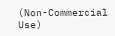(Non-Commercial Use)